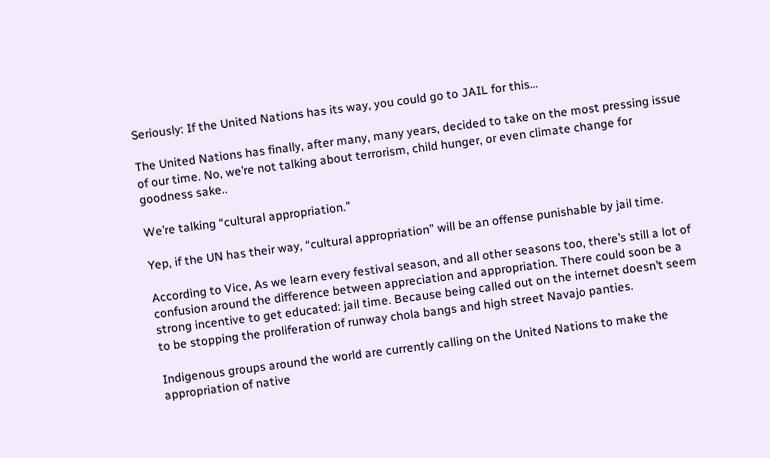Seriously: If the United Nations has its way, you could go to JAIL for this…

The United Nations has finally, after many, many years, decided to take on the most pressing issue of our time. No, we’re not talking about terrorism, child hunger, or even climate change for goodness sake..

We’re talking “cultural appropriation.”

Yep, if the UN has their way, “cultural appropriation” will be an offense punishable by jail time.

According to Vice, As we learn every festival season, and all other seasons too, there’s still a lot of confusion around the difference between appreciation and appropriation. There could soon be a strong incentive to get educated: jail time. Because being called out on the internet doesn’t seem to be stopping the proliferation of runway chola bangs and high street Navajo panties.

Indigenous groups around the world are currently calling on the United Nations to make the appropriation of native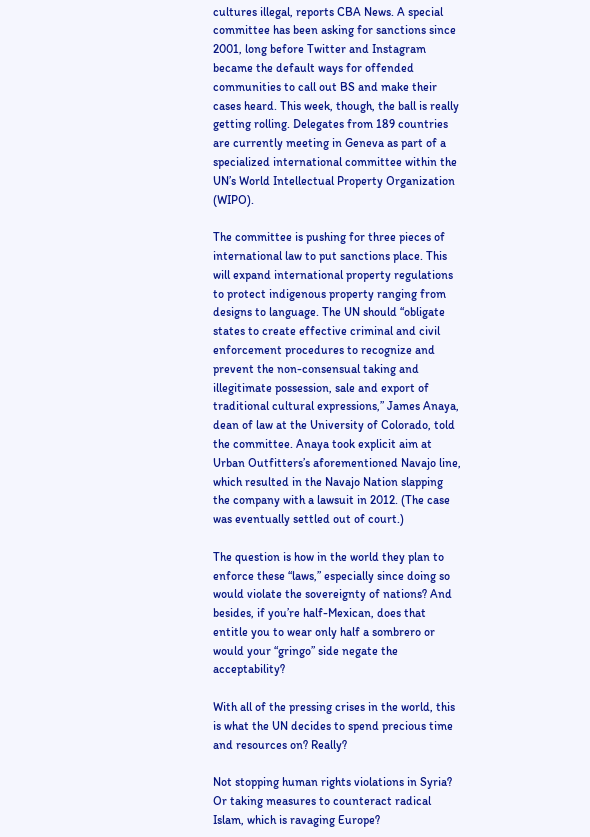cultures illegal, reports CBA News. A special committee has been asking for sanctions since 2001, long before Twitter and Instagram became the default ways for offended communities to call out BS and make their cases heard. This week, though, the ball is really getting rolling. Delegates from 189 countries are currently meeting in Geneva as part of a specialized international committee within the UN’s World Intellectual Property Organization (WIPO).

The committee is pushing for three pieces of international law to put sanctions place. This will expand international property regulations to protect indigenous property ranging from designs to language. The UN should “obligate states to create effective criminal and civil enforcement procedures to recognize and prevent the non-consensual taking and illegitimate possession, sale and export of traditional cultural expressions,” James Anaya, dean of law at the University of Colorado, told the committee. Anaya took explicit aim at Urban Outfitters’s aforementioned Navajo line, which resulted in the Navajo Nation slapping the company with a lawsuit in 2012. (The case was eventually settled out of court.)

The question is how in the world they plan to enforce these “laws,” especially since doing so would violate the sovereignty of nations? And besides, if you’re half-Mexican, does that entitle you to wear only half a sombrero or would your “gringo” side negate the acceptability?

With all of the pressing crises in the world, this is what the UN decides to spend precious time and resources on? Really?

Not stopping human rights violations in Syria? Or taking measures to counteract radical Islam, which is ravaging Europe?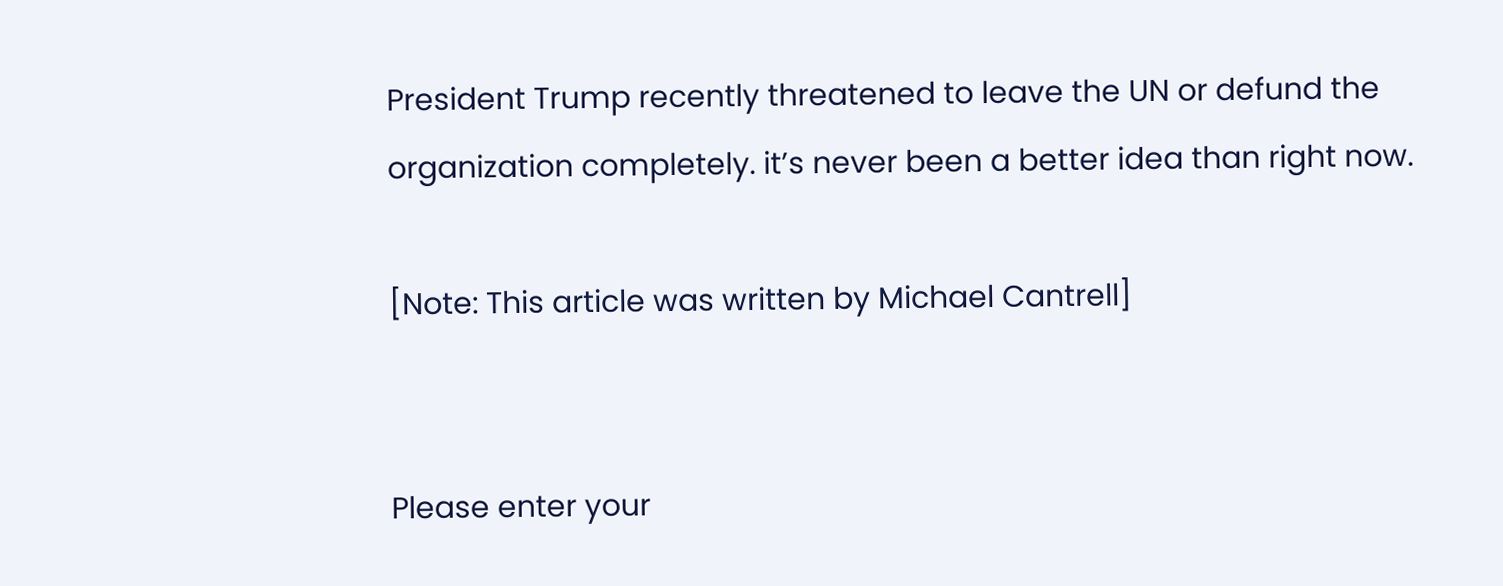President Trump recently threatened to leave the UN or defund the organization completely. it’s never been a better idea than right now.

[Note: This article was written by Michael Cantrell]


Please enter your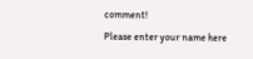comment!
Please enter your name here